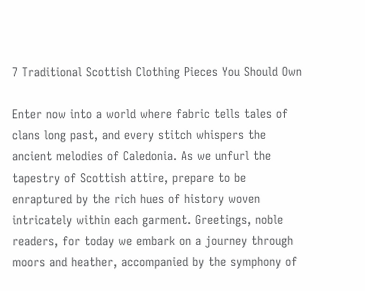7 Traditional Scottish Clothing Pieces You Should Own

Enter now into a world where fabric tells tales of clans long past, and every stitch whispers the ancient melodies of Caledonia. As we unfurl the tapestry of Scottish attire, prepare to be enraptured by the rich hues of history woven intricately within each garment. Greetings, noble readers, for today we embark on a journey through moors and heather, accompanied by the symphony of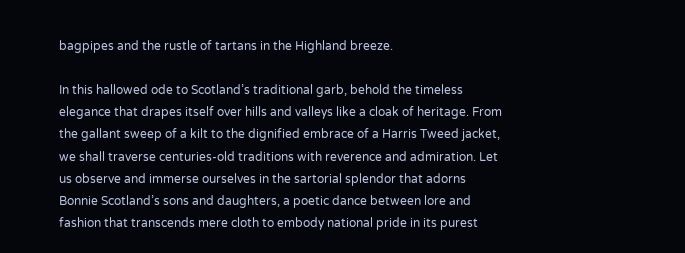bagpipes and the rustle of tartans in the Highland breeze.

In this hallowed ode to Scotland’s traditional garb, behold the timeless elegance that drapes itself over hills and valleys like a cloak of heritage. From the gallant sweep of a kilt to the dignified embrace of a Harris Tweed jacket, we shall traverse centuries-old traditions with reverence and admiration. Let us observe and immerse ourselves in the sartorial splendor that adorns Bonnie Scotland’s sons and daughters, a poetic dance between lore and fashion that transcends mere cloth to embody national pride in its purest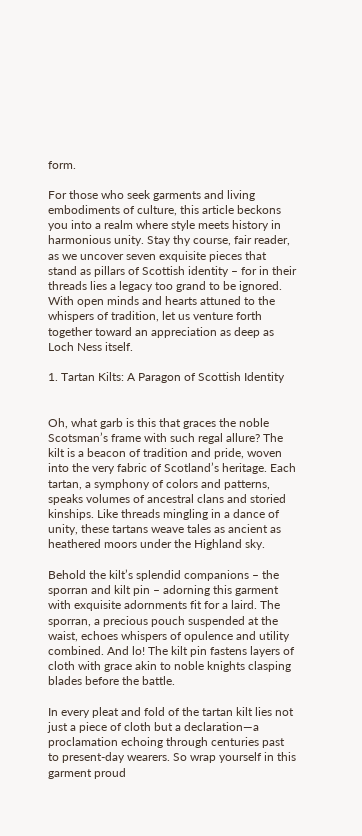form.

For those who seek garments and living embodiments of culture, this article beckons you into a realm where style meets history in harmonious unity. Stay thy course, fair reader, as we uncover seven exquisite pieces that stand as pillars of Scottish identity – for in their threads lies a legacy too grand to be ignored. With open minds and hearts attuned to the whispers of tradition, let us venture forth together toward an appreciation as deep as Loch Ness itself.

1. Tartan Kilts: A Paragon of Scottish Identity


Oh, what garb is this that graces the noble Scotsman’s frame with such regal allure? The kilt is a beacon of tradition and pride, woven into the very fabric of Scotland’s heritage. Each tartan, a symphony of colors and patterns, speaks volumes of ancestral clans and storied kinships. Like threads mingling in a dance of unity, these tartans weave tales as ancient as heathered moors under the Highland sky.

Behold the kilt’s splendid companions – the sporran and kilt pin – adorning this garment with exquisite adornments fit for a laird. The sporran, a precious pouch suspended at the waist, echoes whispers of opulence and utility combined. And lo! The kilt pin fastens layers of cloth with grace akin to noble knights clasping blades before the battle.

In every pleat and fold of the tartan kilt lies not just a piece of cloth but a declaration—a proclamation echoing through centuries past to present-day wearers. So wrap yourself in this garment proud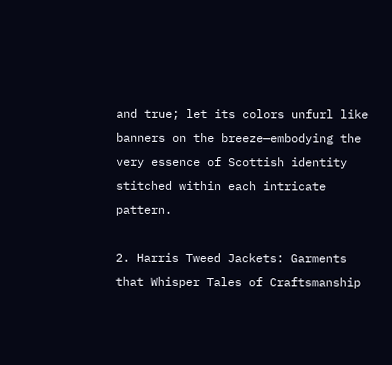and true; let its colors unfurl like banners on the breeze—embodying the very essence of Scottish identity stitched within each intricate pattern.

2. Harris Tweed Jackets: Garments that Whisper Tales of Craftsmanship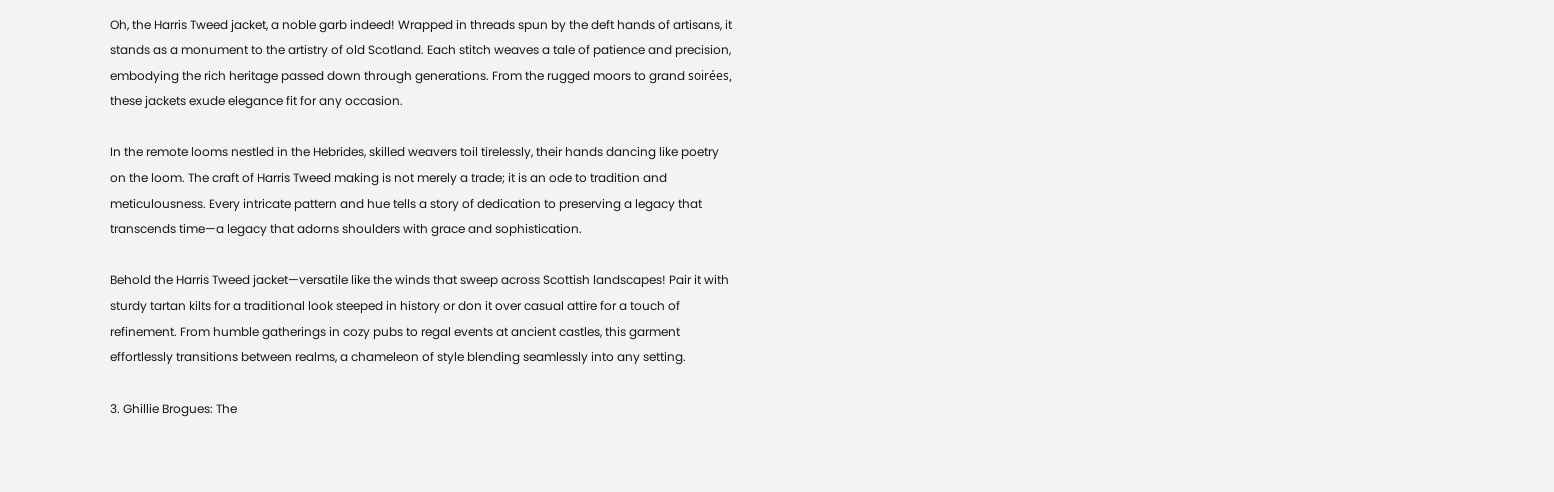Oh, the Harris Tweed jacket, a noble garb indeed! Wrapped in threads spun by the deft hands of artisans, it stands as a monument to the artistry of old Scotland. Each stitch weaves a tale of patience and precision, embodying the rich heritage passed down through generations. From the rugged moors to grand soirées, these jackets exude elegance fit for any occasion.

In the remote looms nestled in the Hebrides, skilled weavers toil tirelessly, their hands dancing like poetry on the loom. The craft of Harris Tweed making is not merely a trade; it is an ode to tradition and meticulousness. Every intricate pattern and hue tells a story of dedication to preserving a legacy that transcends time—a legacy that adorns shoulders with grace and sophistication.

Behold the Harris Tweed jacket—versatile like the winds that sweep across Scottish landscapes! Pair it with sturdy tartan kilts for a traditional look steeped in history or don it over casual attire for a touch of refinement. From humble gatherings in cozy pubs to regal events at ancient castles, this garment effortlessly transitions between realms, a chameleon of style blending seamlessly into any setting.

3. Ghillie Brogues: The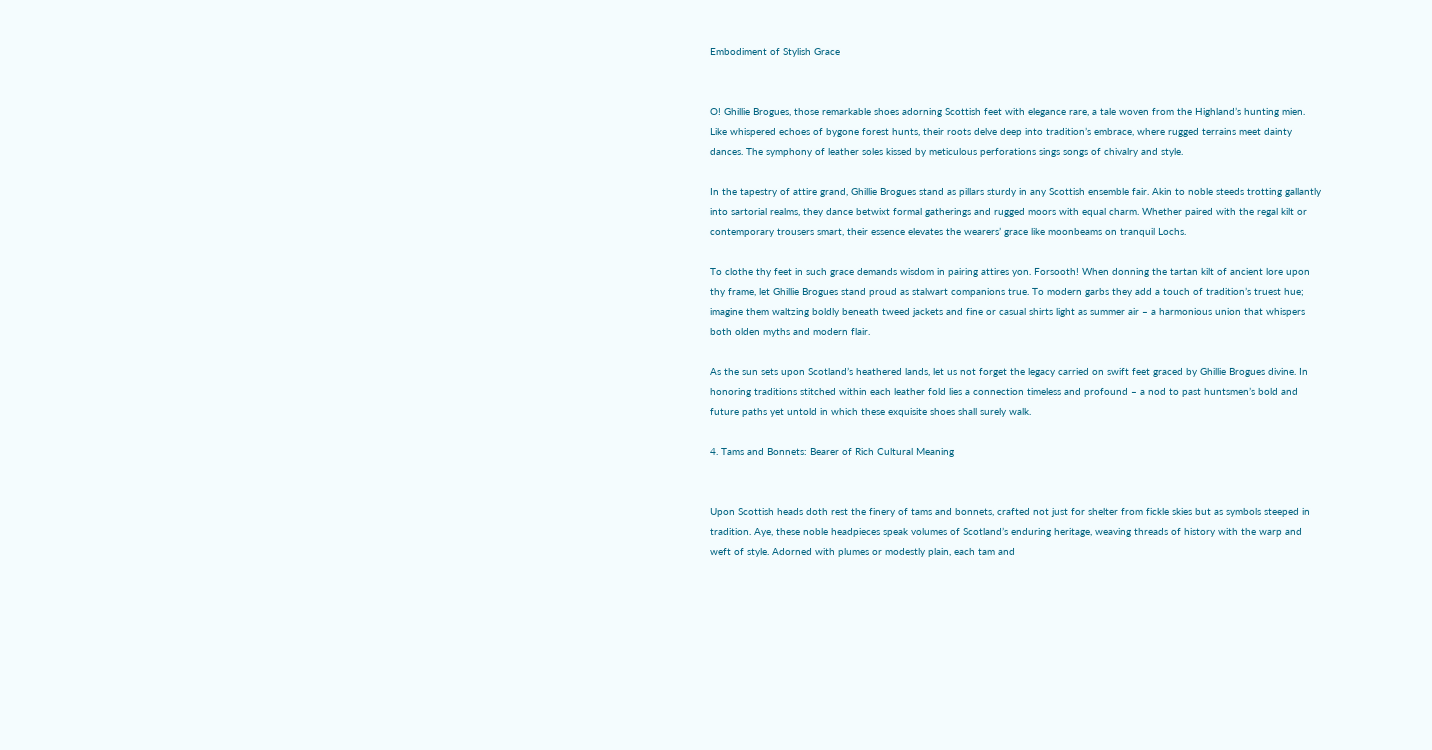Embodiment of Stylish Grace


O! Ghillie Brogues, those remarkable shoes adorning Scottish feet with elegance rare, a tale woven from the Highland’s hunting mien. Like whispered echoes of bygone forest hunts, their roots delve deep into tradition’s embrace, where rugged terrains meet dainty dances. The symphony of leather soles kissed by meticulous perforations sings songs of chivalry and style.

In the tapestry of attire grand, Ghillie Brogues stand as pillars sturdy in any Scottish ensemble fair. Akin to noble steeds trotting gallantly into sartorial realms, they dance betwixt formal gatherings and rugged moors with equal charm. Whether paired with the regal kilt or contemporary trousers smart, their essence elevates the wearers’ grace like moonbeams on tranquil Lochs.

To clothe thy feet in such grace demands wisdom in pairing attires yon. Forsooth! When donning the tartan kilt of ancient lore upon thy frame, let Ghillie Brogues stand proud as stalwart companions true. To modern garbs they add a touch of tradition’s truest hue; imagine them waltzing boldly beneath tweed jackets and fine or casual shirts light as summer air – a harmonious union that whispers both olden myths and modern flair.

As the sun sets upon Scotland’s heathered lands, let us not forget the legacy carried on swift feet graced by Ghillie Brogues divine. In honoring traditions stitched within each leather fold lies a connection timeless and profound – a nod to past huntsmen’s bold and future paths yet untold in which these exquisite shoes shall surely walk.

4. Tams and Bonnets: Bearer of Rich Cultural Meaning


Upon Scottish heads doth rest the finery of tams and bonnets, crafted not just for shelter from fickle skies but as symbols steeped in tradition. Aye, these noble headpieces speak volumes of Scotland’s enduring heritage, weaving threads of history with the warp and weft of style. Adorned with plumes or modestly plain, each tam and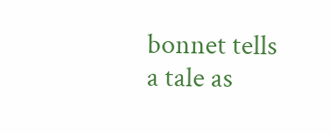bonnet tells a tale as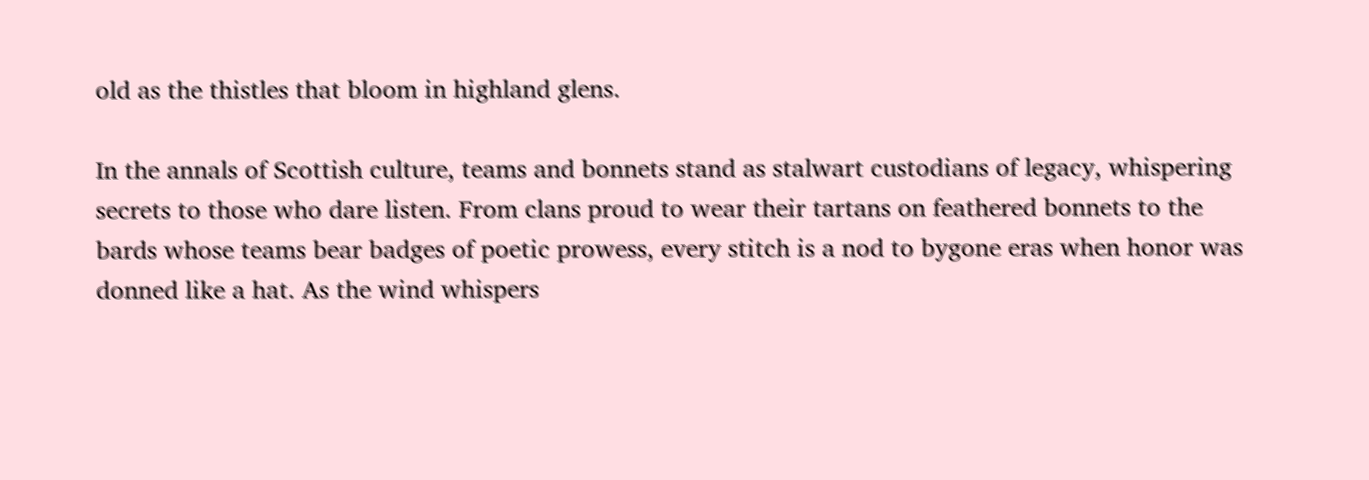old as the thistles that bloom in highland glens.

In the annals of Scottish culture, teams and bonnets stand as stalwart custodians of legacy, whispering secrets to those who dare listen. From clans proud to wear their tartans on feathered bonnets to the bards whose teams bear badges of poetic prowess, every stitch is a nod to bygone eras when honor was donned like a hat. As the wind whispers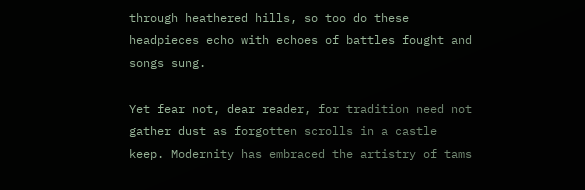through heathered hills, so too do these headpieces echo with echoes of battles fought and songs sung.

Yet fear not, dear reader, for tradition need not gather dust as forgotten scrolls in a castle keep. Modernity has embraced the artistry of tams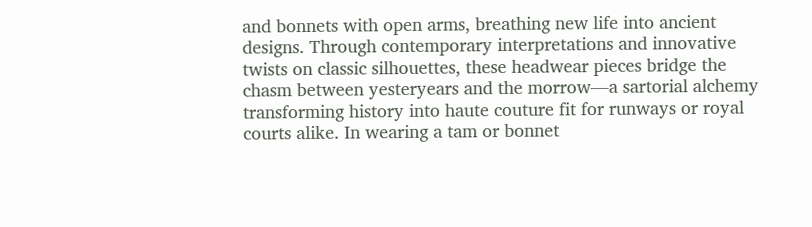and bonnets with open arms, breathing new life into ancient designs. Through contemporary interpretations and innovative twists on classic silhouettes, these headwear pieces bridge the chasm between yesteryears and the morrow—a sartorial alchemy transforming history into haute couture fit for runways or royal courts alike. In wearing a tam or bonnet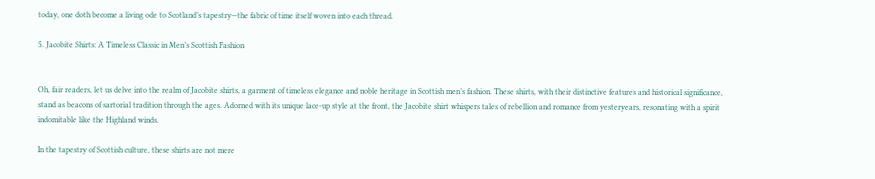today, one doth become a living ode to Scotland’s tapestry—the fabric of time itself woven into each thread.

5. Jacobite Shirts: A Timeless Classic in Men’s Scottish Fashion


Oh, fair readers, let us delve into the realm of Jacobite shirts, a garment of timeless elegance and noble heritage in Scottish men’s fashion. These shirts, with their distinctive features and historical significance, stand as beacons of sartorial tradition through the ages. Adorned with its unique lace-up style at the front, the Jacobite shirt whispers tales of rebellion and romance from yesteryears, resonating with a spirit indomitable like the Highland winds.

In the tapestry of Scottish culture, these shirts are not mere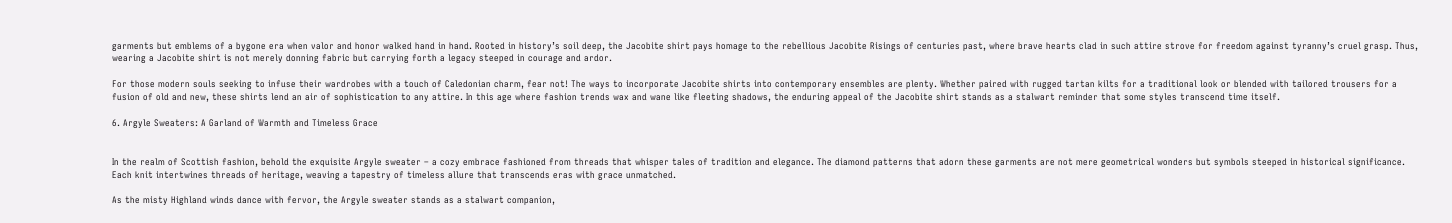garments but emblems of a bygone era when valor and honor walked hand in hand. Rooted in history’s soil deep, the Jacobite shirt pays homage to the rebellious Jacobite Risings of centuries past, where brave hearts clad in such attire strove for freedom against tyranny’s cruel grasp. Thus, wearing a Jacobite shirt is not merely donning fabric but carrying forth a legacy steeped in courage and ardor.

For those modern souls seeking to infuse their wardrobes with a touch of Caledonian charm, fear not! The ways to incorporate Jacobite shirts into contemporary ensembles are plenty. Whether paired with rugged tartan kilts for a traditional look or blended with tailored trousers for a fusion of old and new, these shirts lend an air of sophistication to any attire. In this age where fashion trends wax and wane like fleeting shadows, the enduring appeal of the Jacobite shirt stands as a stalwart reminder that some styles transcend time itself.

6. Argyle Sweaters: A Garland of Warmth and Timeless Grace


In the realm of Scottish fashion, behold the exquisite Argyle sweater – a cozy embrace fashioned from threads that whisper tales of tradition and elegance. The diamond patterns that adorn these garments are not mere geometrical wonders but symbols steeped in historical significance. Each knit intertwines threads of heritage, weaving a tapestry of timeless allure that transcends eras with grace unmatched.

As the misty Highland winds dance with fervor, the Argyle sweater stands as a stalwart companion,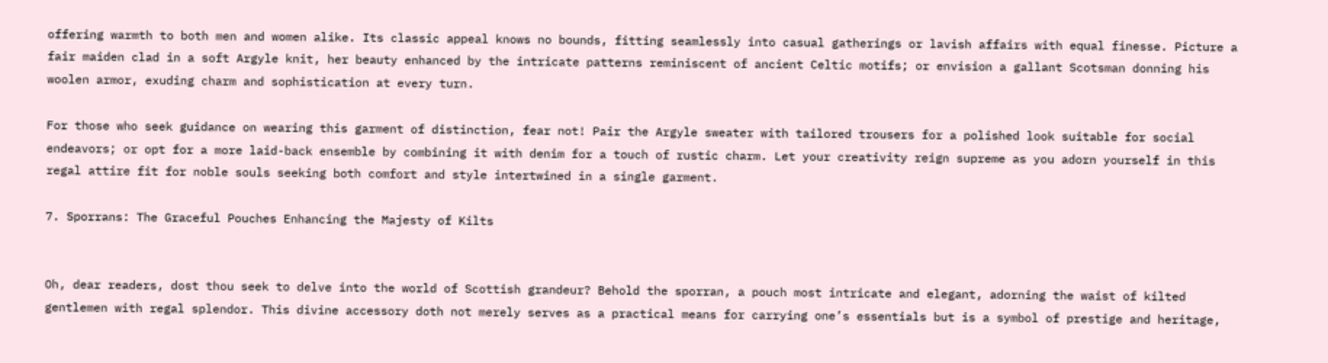offering warmth to both men and women alike. Its classic appeal knows no bounds, fitting seamlessly into casual gatherings or lavish affairs with equal finesse. Picture a fair maiden clad in a soft Argyle knit, her beauty enhanced by the intricate patterns reminiscent of ancient Celtic motifs; or envision a gallant Scotsman donning his woolen armor, exuding charm and sophistication at every turn.

For those who seek guidance on wearing this garment of distinction, fear not! Pair the Argyle sweater with tailored trousers for a polished look suitable for social endeavors; or opt for a more laid-back ensemble by combining it with denim for a touch of rustic charm. Let your creativity reign supreme as you adorn yourself in this regal attire fit for noble souls seeking both comfort and style intertwined in a single garment.

7. Sporrans: The Graceful Pouches Enhancing the Majesty of Kilts


Oh, dear readers, dost thou seek to delve into the world of Scottish grandeur? Behold the sporran, a pouch most intricate and elegant, adorning the waist of kilted gentlemen with regal splendor. This divine accessory doth not merely serves as a practical means for carrying one’s essentials but is a symbol of prestige and heritage,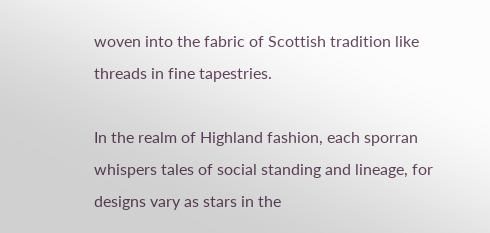woven into the fabric of Scottish tradition like threads in fine tapestries.

In the realm of Highland fashion, each sporran whispers tales of social standing and lineage, for designs vary as stars in the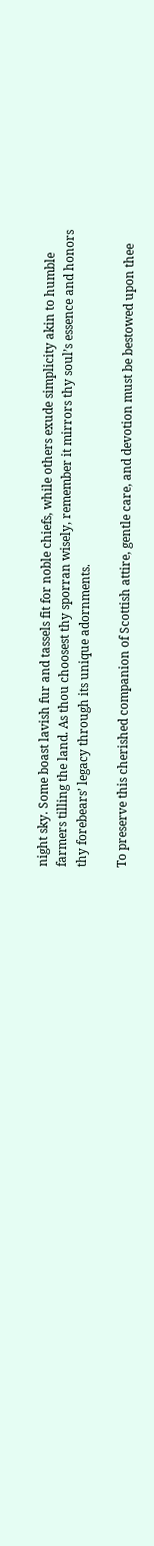night sky. Some boast lavish fur and tassels fit for noble chiefs, while others exude simplicity akin to humble farmers tilling the land. As thou choosest thy sporran wisely, remember it mirrors thy soul’s essence and honors thy forebears’ legacy through its unique adornments.

To preserve this cherished companion of Scottish attire, gentle care, and devotion must be bestowed upon thee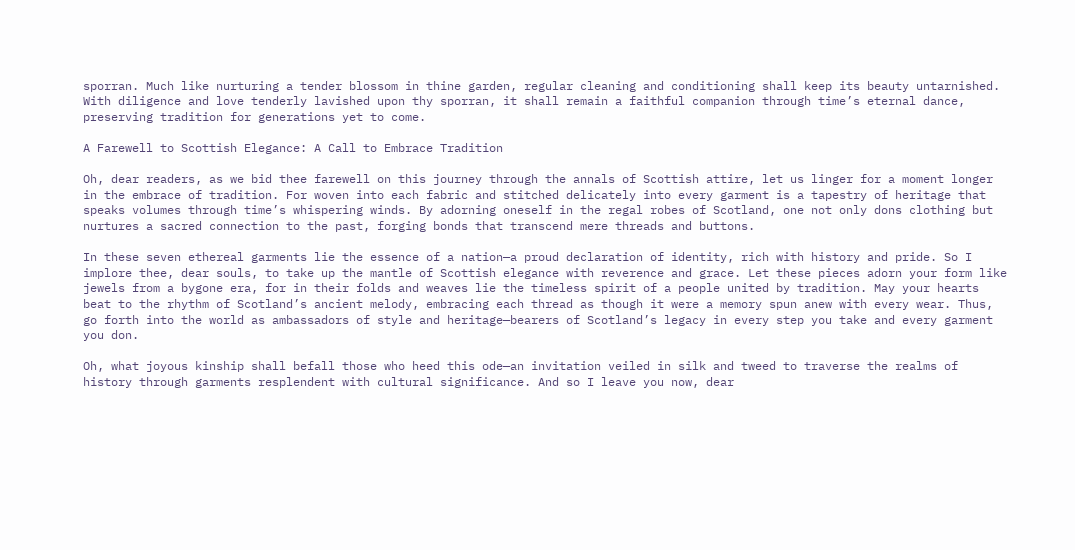sporran. Much like nurturing a tender blossom in thine garden, regular cleaning and conditioning shall keep its beauty untarnished. With diligence and love tenderly lavished upon thy sporran, it shall remain a faithful companion through time’s eternal dance, preserving tradition for generations yet to come.

A Farewell to Scottish Elegance: A Call to Embrace Tradition

Oh, dear readers, as we bid thee farewell on this journey through the annals of Scottish attire, let us linger for a moment longer in the embrace of tradition. For woven into each fabric and stitched delicately into every garment is a tapestry of heritage that speaks volumes through time’s whispering winds. By adorning oneself in the regal robes of Scotland, one not only dons clothing but nurtures a sacred connection to the past, forging bonds that transcend mere threads and buttons.

In these seven ethereal garments lie the essence of a nation—a proud declaration of identity, rich with history and pride. So I implore thee, dear souls, to take up the mantle of Scottish elegance with reverence and grace. Let these pieces adorn your form like jewels from a bygone era, for in their folds and weaves lie the timeless spirit of a people united by tradition. May your hearts beat to the rhythm of Scotland’s ancient melody, embracing each thread as though it were a memory spun anew with every wear. Thus, go forth into the world as ambassadors of style and heritage—bearers of Scotland’s legacy in every step you take and every garment you don.

Oh, what joyous kinship shall befall those who heed this ode—an invitation veiled in silk and tweed to traverse the realms of history through garments resplendent with cultural significance. And so I leave you now, dear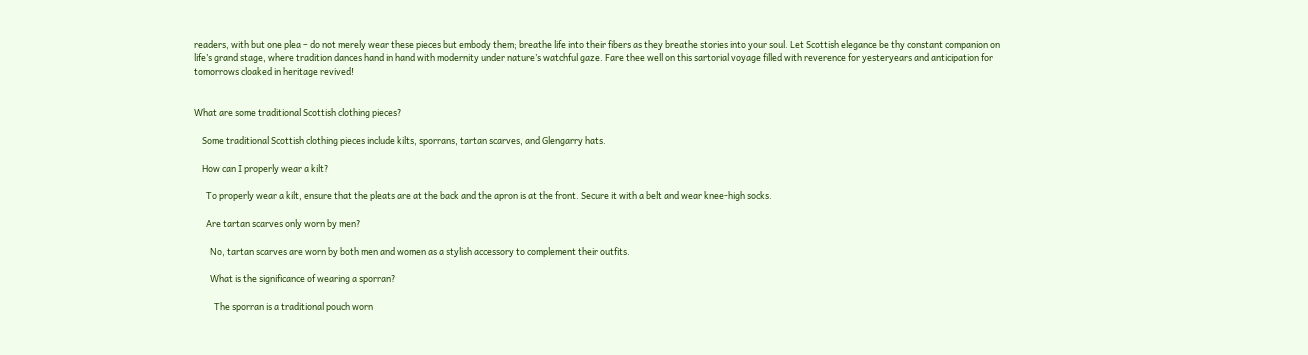readers, with but one plea – do not merely wear these pieces but embody them; breathe life into their fibers as they breathe stories into your soul. Let Scottish elegance be thy constant companion on life’s grand stage, where tradition dances hand in hand with modernity under nature’s watchful gaze. Fare thee well on this sartorial voyage filled with reverence for yesteryears and anticipation for tomorrows cloaked in heritage revived!


What are some traditional Scottish clothing pieces?

    Some traditional Scottish clothing pieces include kilts, sporrans, tartan scarves, and Glengarry hats.

    How can I properly wear a kilt?

      To properly wear a kilt, ensure that the pleats are at the back and the apron is at the front. Secure it with a belt and wear knee-high socks.

      Are tartan scarves only worn by men?

        No, tartan scarves are worn by both men and women as a stylish accessory to complement their outfits.

        What is the significance of wearing a sporran?

          The sporran is a traditional pouch worn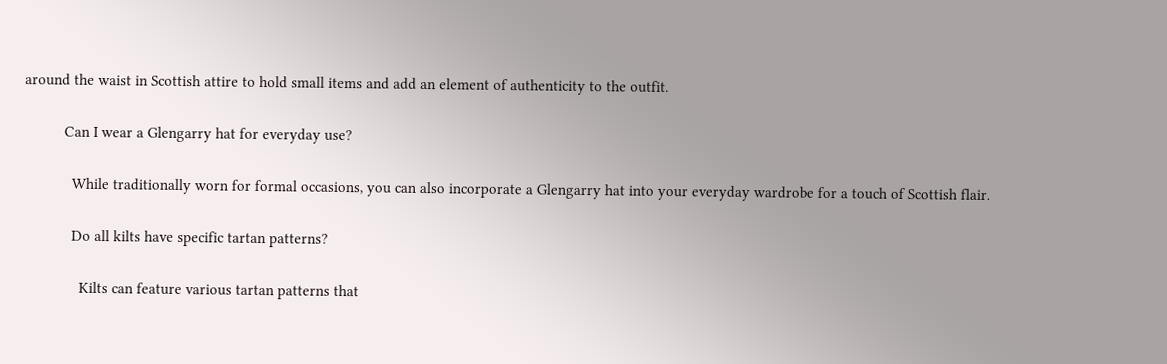around the waist in Scottish attire to hold small items and add an element of authenticity to the outfit.

          Can I wear a Glengarry hat for everyday use?

            While traditionally worn for formal occasions, you can also incorporate a Glengarry hat into your everyday wardrobe for a touch of Scottish flair.

            Do all kilts have specific tartan patterns?

              Kilts can feature various tartan patterns that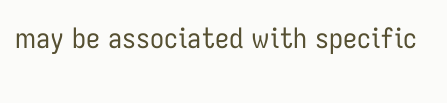may be associated with specific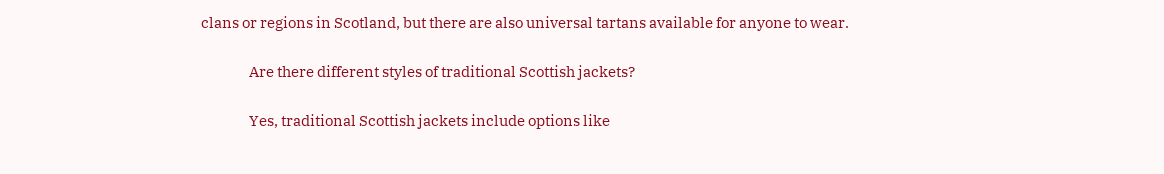clans or regions in Scotland, but there are also universal tartans available for anyone to wear.

                Are there different styles of traditional Scottish jackets?

                Yes, traditional Scottish jackets include options like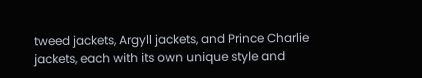tweed jackets, Argyll jackets, and Prince Charlie jackets, each with its own unique style and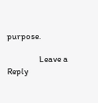purpose.

                Leave a Reply